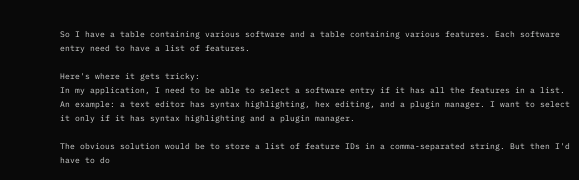So I have a table containing various software and a table containing various features. Each software entry need to have a list of features.

Here's where it gets tricky:
In my application, I need to be able to select a software entry if it has all the features in a list. An example: a text editor has syntax highlighting, hex editing, and a plugin manager. I want to select it only if it has syntax highlighting and a plugin manager.

The obvious solution would be to store a list of feature IDs in a comma-separated string. But then I'd have to do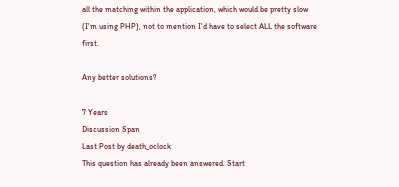all the matching within the application, which would be pretty slow (I'm using PHP), not to mention I'd have to select ALL the software first.

Any better solutions?

7 Years
Discussion Span
Last Post by death_oclock
This question has already been answered. Start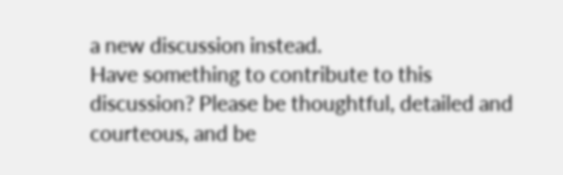a new discussion instead.
Have something to contribute to this discussion? Please be thoughtful, detailed and courteous, and be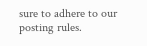sure to adhere to our posting rules.